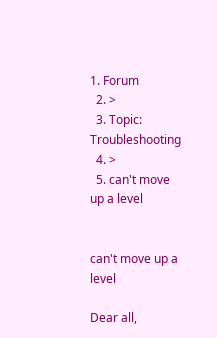1. Forum
  2. >
  3. Topic: Troubleshooting
  4. >
  5. can't move up a level


can't move up a level

Dear all,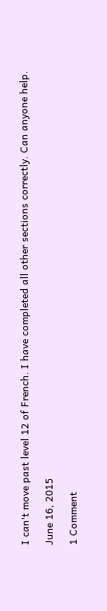I can't move past level 12 of French. I have completed all other sections correctly. Can anyone help.

June 16, 2015

1 Comment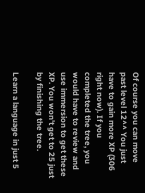Of course you can move past level 12^^ You just have to gain more XP (306 right now). If you completed the tree, you would have to review and use immersion to get these XP. You won't get to 25 just by finishing the tree.

Learn a language in just 5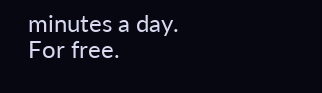minutes a day. For free.